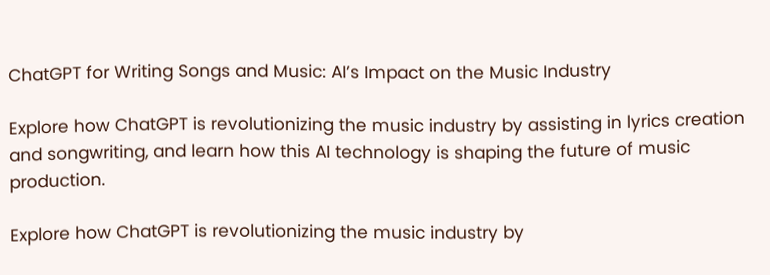ChatGPT for Writing Songs and Music: AI’s Impact on the Music Industry

Explore how ChatGPT is revolutionizing the music industry by assisting in lyrics creation and songwriting, and learn how this AI technology is shaping the future of music production.

Explore how ChatGPT is revolutionizing the music industry by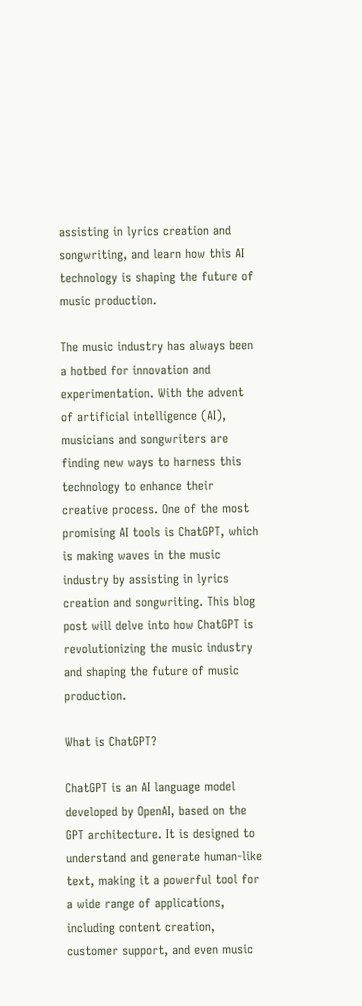assisting in lyrics creation and songwriting, and learn how this AI technology is shaping the future of music production.

The music industry has always been a hotbed for innovation and experimentation. With the advent of artificial intelligence (AI), musicians and songwriters are finding new ways to harness this technology to enhance their creative process. One of the most promising AI tools is ChatGPT, which is making waves in the music industry by assisting in lyrics creation and songwriting. This blog post will delve into how ChatGPT is revolutionizing the music industry and shaping the future of music production.

What is ChatGPT?

ChatGPT is an AI language model developed by OpenAI, based on the GPT architecture. It is designed to understand and generate human-like text, making it a powerful tool for a wide range of applications, including content creation, customer support, and even music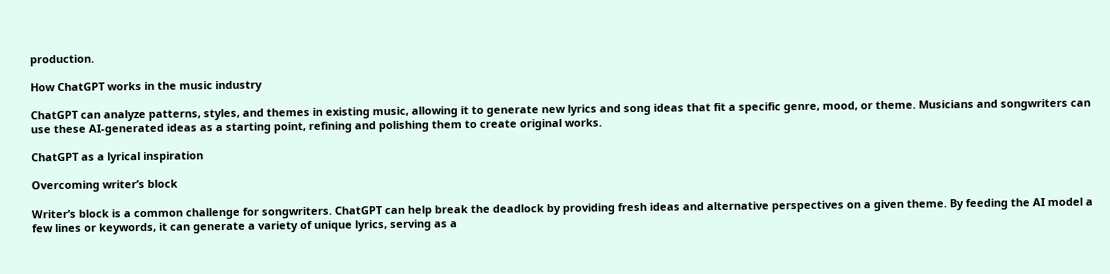production.

How ChatGPT works in the music industry

ChatGPT can analyze patterns, styles, and themes in existing music, allowing it to generate new lyrics and song ideas that fit a specific genre, mood, or theme. Musicians and songwriters can use these AI-generated ideas as a starting point, refining and polishing them to create original works.

ChatGPT as a lyrical inspiration

Overcoming writer’s block

Writer’s block is a common challenge for songwriters. ChatGPT can help break the deadlock by providing fresh ideas and alternative perspectives on a given theme. By feeding the AI model a few lines or keywords, it can generate a variety of unique lyrics, serving as a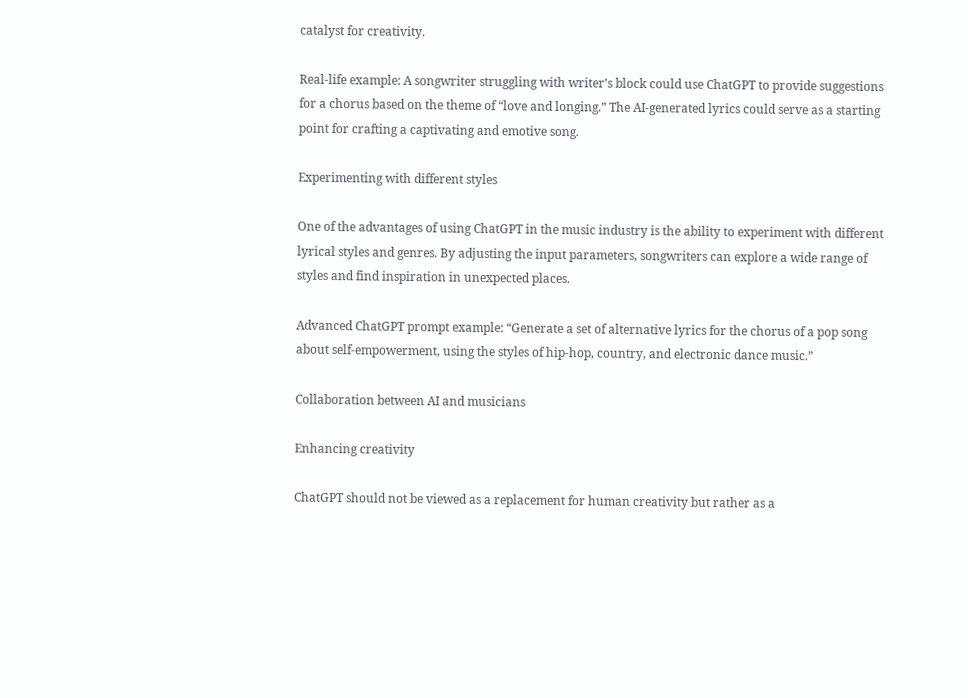catalyst for creativity.

Real-life example: A songwriter struggling with writer’s block could use ChatGPT to provide suggestions for a chorus based on the theme of “love and longing.” The AI-generated lyrics could serve as a starting point for crafting a captivating and emotive song.

Experimenting with different styles

One of the advantages of using ChatGPT in the music industry is the ability to experiment with different lyrical styles and genres. By adjusting the input parameters, songwriters can explore a wide range of styles and find inspiration in unexpected places.

Advanced ChatGPT prompt example: “Generate a set of alternative lyrics for the chorus of a pop song about self-empowerment, using the styles of hip-hop, country, and electronic dance music.”

Collaboration between AI and musicians

Enhancing creativity

ChatGPT should not be viewed as a replacement for human creativity but rather as a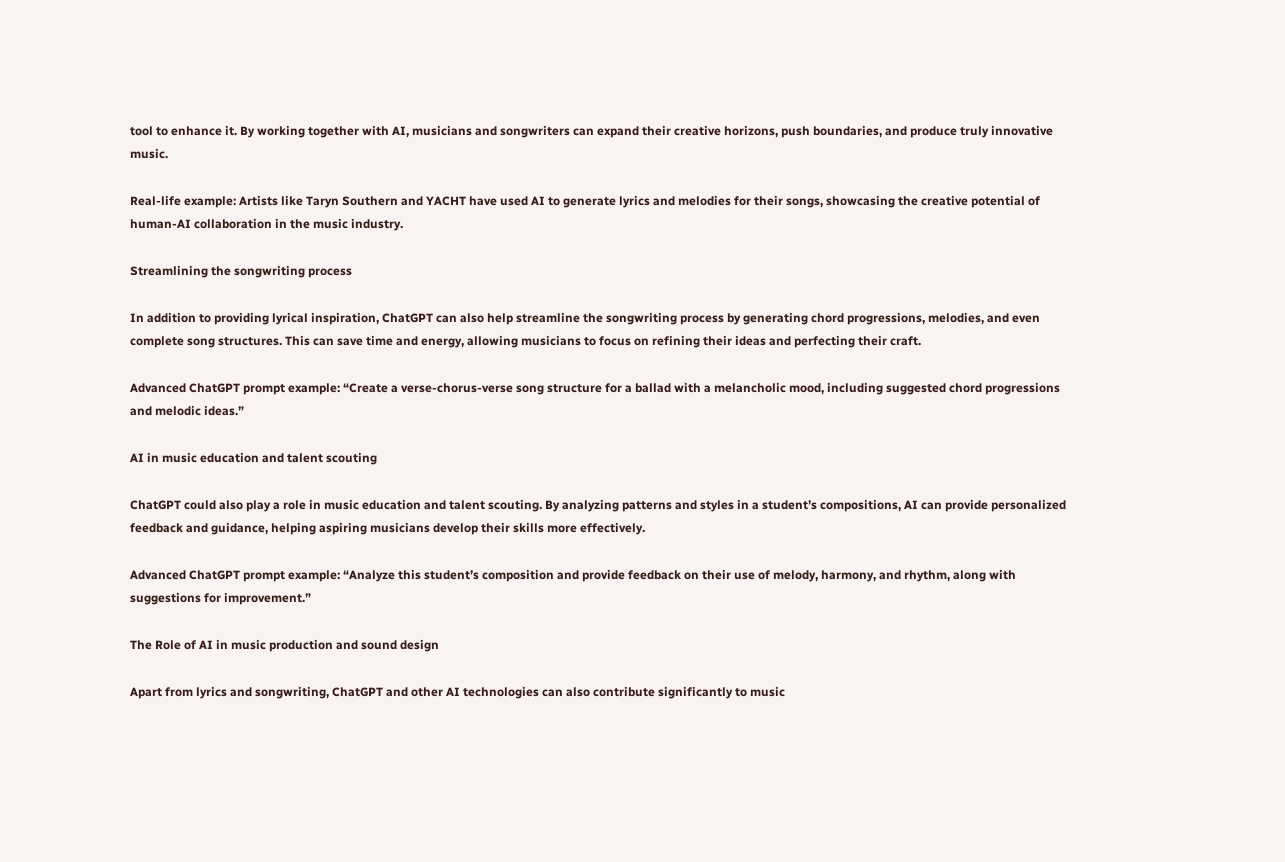tool to enhance it. By working together with AI, musicians and songwriters can expand their creative horizons, push boundaries, and produce truly innovative music.

Real-life example: Artists like Taryn Southern and YACHT have used AI to generate lyrics and melodies for their songs, showcasing the creative potential of human-AI collaboration in the music industry.

Streamlining the songwriting process

In addition to providing lyrical inspiration, ChatGPT can also help streamline the songwriting process by generating chord progressions, melodies, and even complete song structures. This can save time and energy, allowing musicians to focus on refining their ideas and perfecting their craft.

Advanced ChatGPT prompt example: “Create a verse-chorus-verse song structure for a ballad with a melancholic mood, including suggested chord progressions and melodic ideas.”

AI in music education and talent scouting

ChatGPT could also play a role in music education and talent scouting. By analyzing patterns and styles in a student’s compositions, AI can provide personalized feedback and guidance, helping aspiring musicians develop their skills more effectively.

Advanced ChatGPT prompt example: “Analyze this student’s composition and provide feedback on their use of melody, harmony, and rhythm, along with suggestions for improvement.”

The Role of AI in music production and sound design

Apart from lyrics and songwriting, ChatGPT and other AI technologies can also contribute significantly to music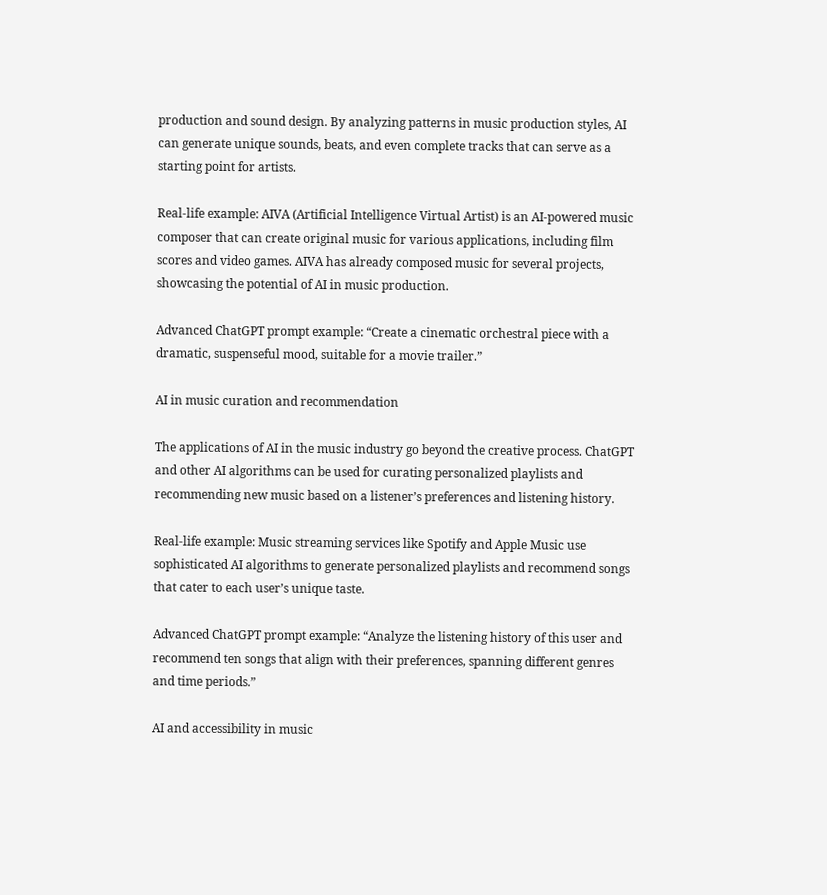production and sound design. By analyzing patterns in music production styles, AI can generate unique sounds, beats, and even complete tracks that can serve as a starting point for artists.

Real-life example: AIVA (Artificial Intelligence Virtual Artist) is an AI-powered music composer that can create original music for various applications, including film scores and video games. AIVA has already composed music for several projects, showcasing the potential of AI in music production.

Advanced ChatGPT prompt example: “Create a cinematic orchestral piece with a dramatic, suspenseful mood, suitable for a movie trailer.”

AI in music curation and recommendation

The applications of AI in the music industry go beyond the creative process. ChatGPT and other AI algorithms can be used for curating personalized playlists and recommending new music based on a listener’s preferences and listening history.

Real-life example: Music streaming services like Spotify and Apple Music use sophisticated AI algorithms to generate personalized playlists and recommend songs that cater to each user’s unique taste.

Advanced ChatGPT prompt example: “Analyze the listening history of this user and recommend ten songs that align with their preferences, spanning different genres and time periods.”

AI and accessibility in music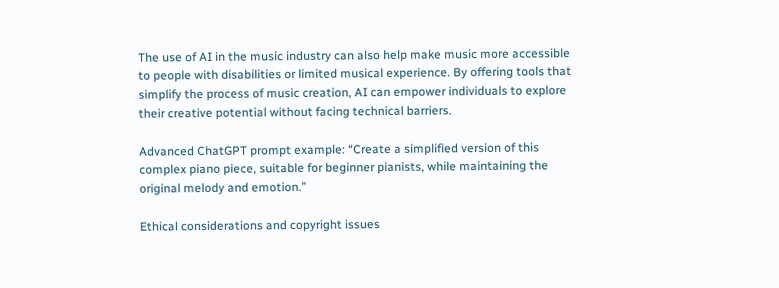The use of AI in the music industry can also help make music more accessible to people with disabilities or limited musical experience. By offering tools that simplify the process of music creation, AI can empower individuals to explore their creative potential without facing technical barriers.

Advanced ChatGPT prompt example: “Create a simplified version of this complex piano piece, suitable for beginner pianists, while maintaining the original melody and emotion.”

Ethical considerations and copyright issues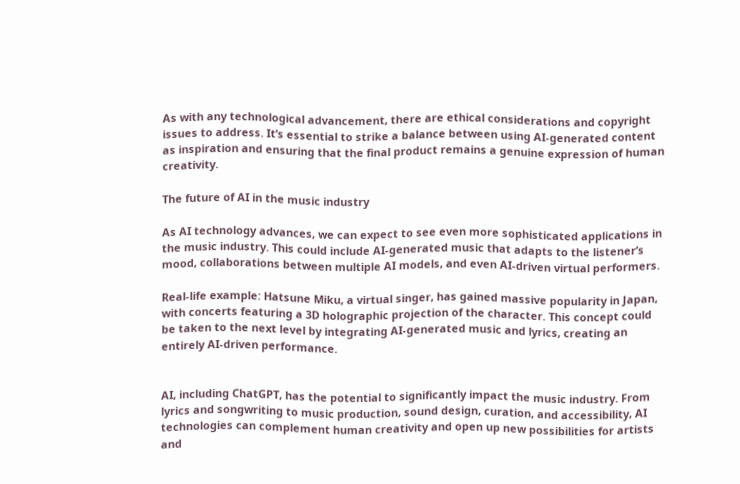As with any technological advancement, there are ethical considerations and copyright issues to address. It’s essential to strike a balance between using AI-generated content as inspiration and ensuring that the final product remains a genuine expression of human creativity.

The future of AI in the music industry

As AI technology advances, we can expect to see even more sophisticated applications in the music industry. This could include AI-generated music that adapts to the listener’s mood, collaborations between multiple AI models, and even AI-driven virtual performers.

Real-life example: Hatsune Miku, a virtual singer, has gained massive popularity in Japan, with concerts featuring a 3D holographic projection of the character. This concept could be taken to the next level by integrating AI-generated music and lyrics, creating an entirely AI-driven performance.


AI, including ChatGPT, has the potential to significantly impact the music industry. From lyrics and songwriting to music production, sound design, curation, and accessibility, AI technologies can complement human creativity and open up new possibilities for artists and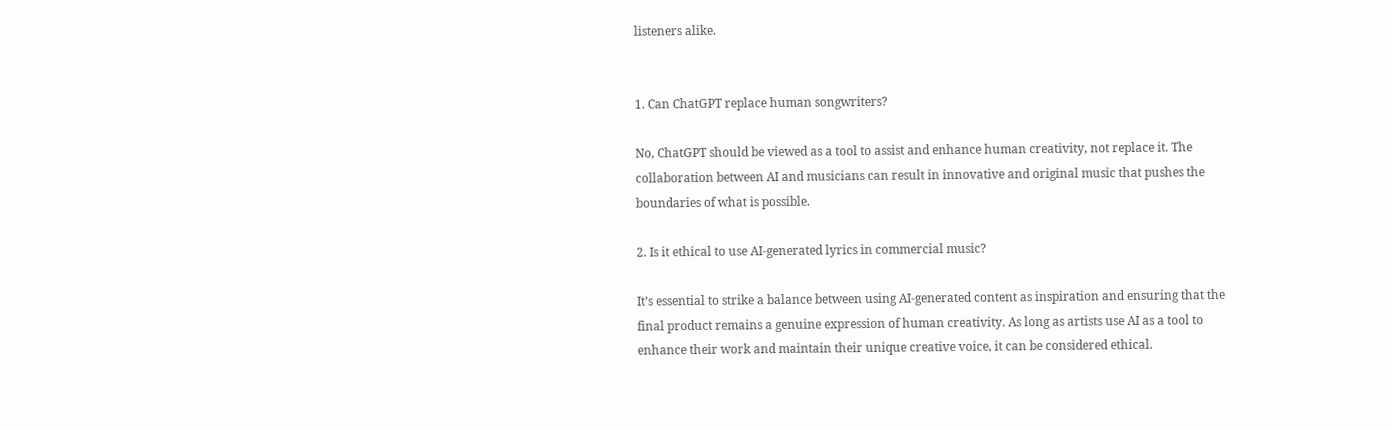listeners alike.


1. Can ChatGPT replace human songwriters?

No, ChatGPT should be viewed as a tool to assist and enhance human creativity, not replace it. The collaboration between AI and musicians can result in innovative and original music that pushes the boundaries of what is possible.

2. Is it ethical to use AI-generated lyrics in commercial music?

It’s essential to strike a balance between using AI-generated content as inspiration and ensuring that the final product remains a genuine expression of human creativity. As long as artists use AI as a tool to enhance their work and maintain their unique creative voice, it can be considered ethical.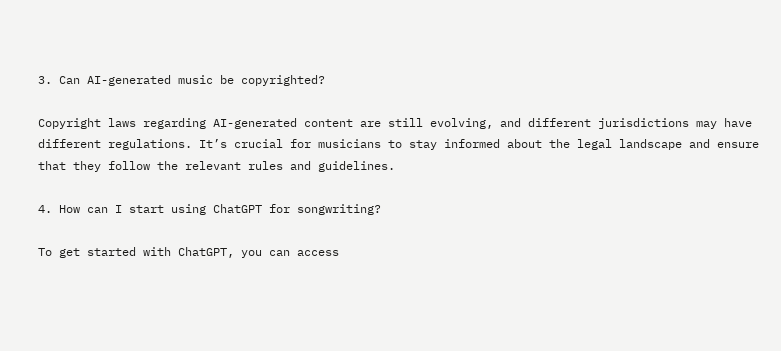3. Can AI-generated music be copyrighted?

Copyright laws regarding AI-generated content are still evolving, and different jurisdictions may have different regulations. It’s crucial for musicians to stay informed about the legal landscape and ensure that they follow the relevant rules and guidelines.

4. How can I start using ChatGPT for songwriting?

To get started with ChatGPT, you can access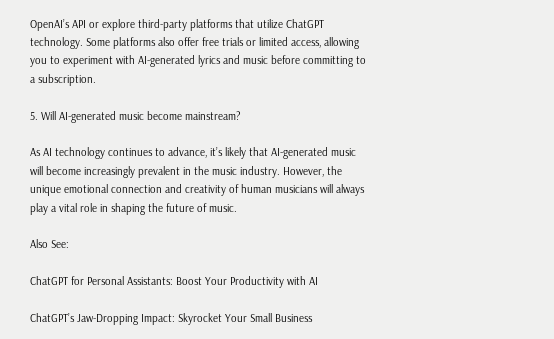OpenAI’s API or explore third-party platforms that utilize ChatGPT technology. Some platforms also offer free trials or limited access, allowing you to experiment with AI-generated lyrics and music before committing to a subscription.

5. Will AI-generated music become mainstream?

As AI technology continues to advance, it’s likely that AI-generated music will become increasingly prevalent in the music industry. However, the unique emotional connection and creativity of human musicians will always play a vital role in shaping the future of music.

Also See:

ChatGPT for Personal Assistants: Boost Your Productivity with AI

ChatGPT’s Jaw-Dropping Impact: Skyrocket Your Small Business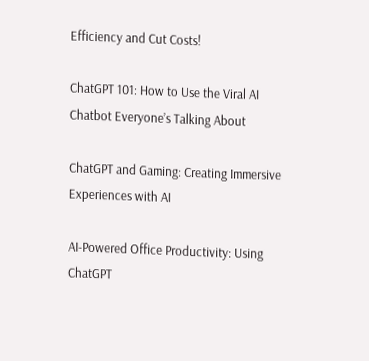Efficiency and Cut Costs!

ChatGPT 101: How to Use the Viral AI Chatbot Everyone’s Talking About

ChatGPT and Gaming: Creating Immersive Experiences with AI

AI-Powered Office Productivity: Using ChatGPT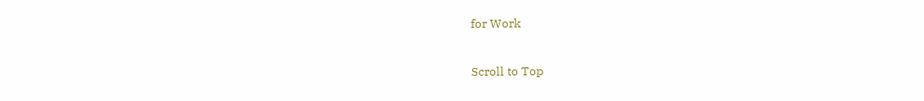for Work

Scroll to Top